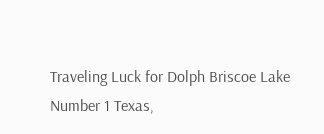Traveling Luck for Dolph Briscoe Lake Number 1 Texas,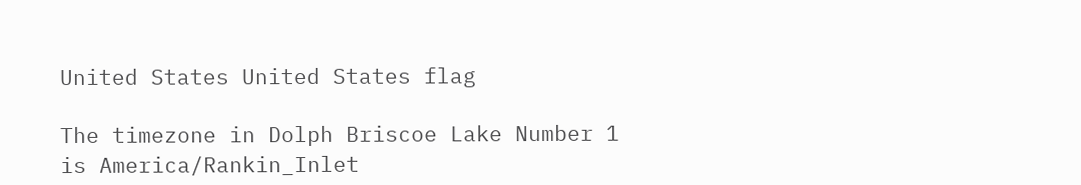United States United States flag

The timezone in Dolph Briscoe Lake Number 1 is America/Rankin_Inlet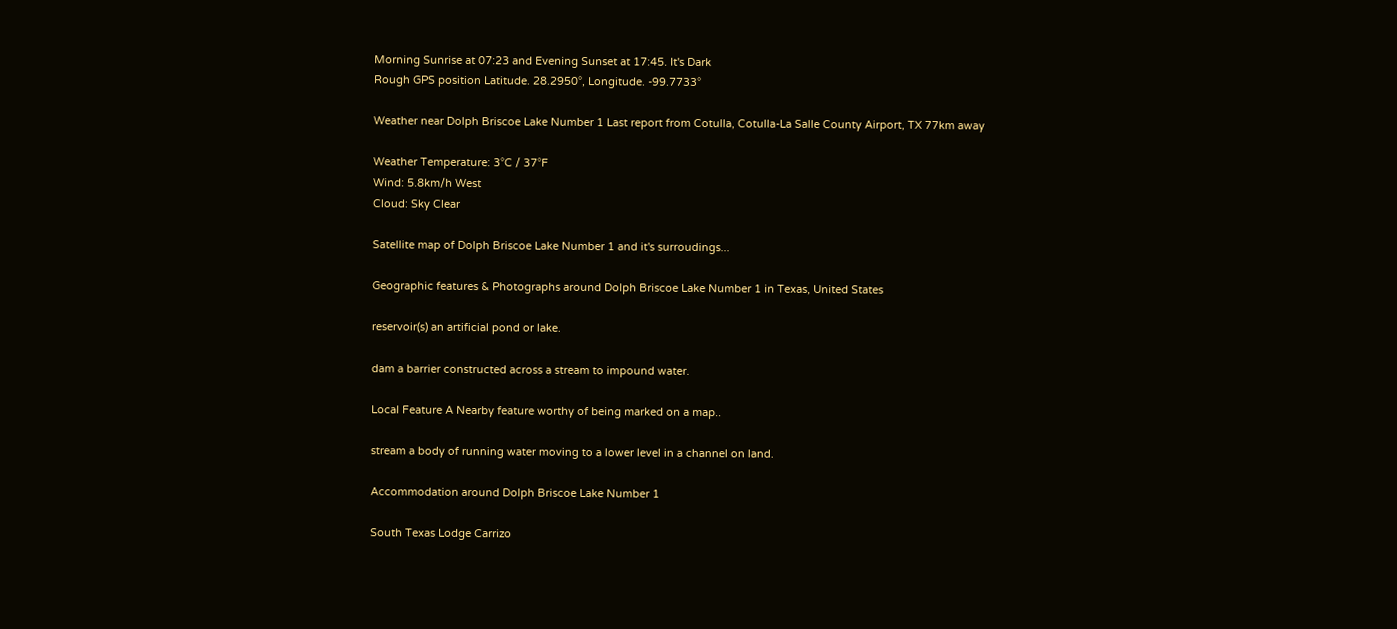Morning Sunrise at 07:23 and Evening Sunset at 17:45. It's Dark
Rough GPS position Latitude. 28.2950°, Longitude. -99.7733°

Weather near Dolph Briscoe Lake Number 1 Last report from Cotulla, Cotulla-La Salle County Airport, TX 77km away

Weather Temperature: 3°C / 37°F
Wind: 5.8km/h West
Cloud: Sky Clear

Satellite map of Dolph Briscoe Lake Number 1 and it's surroudings...

Geographic features & Photographs around Dolph Briscoe Lake Number 1 in Texas, United States

reservoir(s) an artificial pond or lake.

dam a barrier constructed across a stream to impound water.

Local Feature A Nearby feature worthy of being marked on a map..

stream a body of running water moving to a lower level in a channel on land.

Accommodation around Dolph Briscoe Lake Number 1

South Texas Lodge Carrizo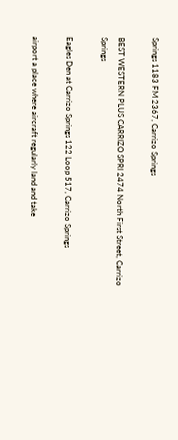Springs 1183 FM 2367, Carrizo Springs

BEST WESTERN PLUS CARRIZO SPRI 2474 North First Street, Carrizo Springs

Eagles Den at Carrizo Springs 122 Loop 517, Carrizo Springs

airport a place where aircraft regularly land and take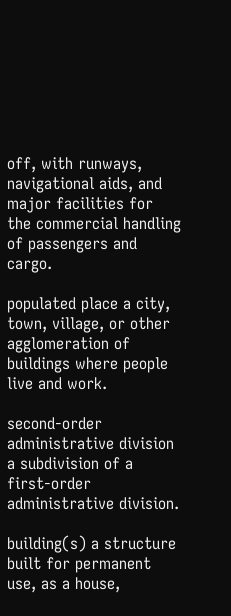off, with runways, navigational aids, and major facilities for the commercial handling of passengers and cargo.

populated place a city, town, village, or other agglomeration of buildings where people live and work.

second-order administrative division a subdivision of a first-order administrative division.

building(s) a structure built for permanent use, as a house,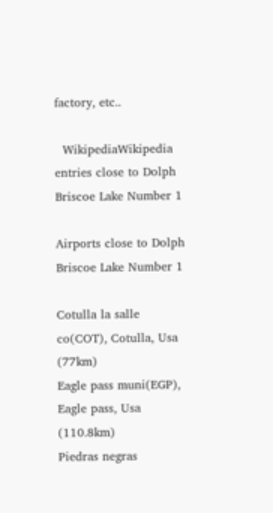factory, etc..

  WikipediaWikipedia entries close to Dolph Briscoe Lake Number 1

Airports close to Dolph Briscoe Lake Number 1

Cotulla la salle co(COT), Cotulla, Usa (77km)
Eagle pass muni(EGP), Eagle pass, Usa (110.8km)
Piedras negras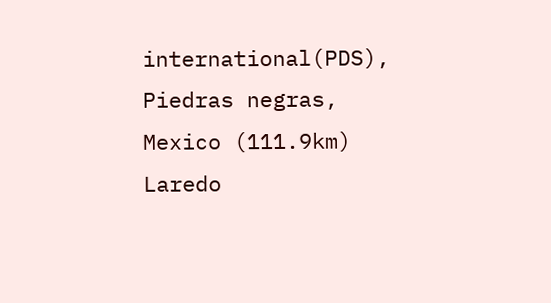international(PDS), Piedras negras, Mexico (111.9km)
Laredo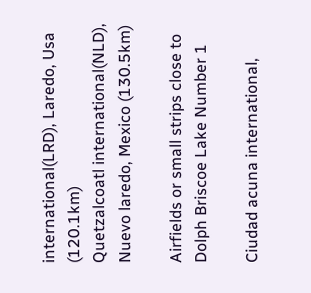international(LRD), Laredo, Usa (120.1km)
Quetzalcoatl international(NLD), Nuevo laredo, Mexico (130.5km)

Airfields or small strips close to Dolph Briscoe Lake Number 1

Ciudad acuna international,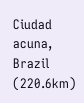Ciudad acuna, Brazil (220.6km)